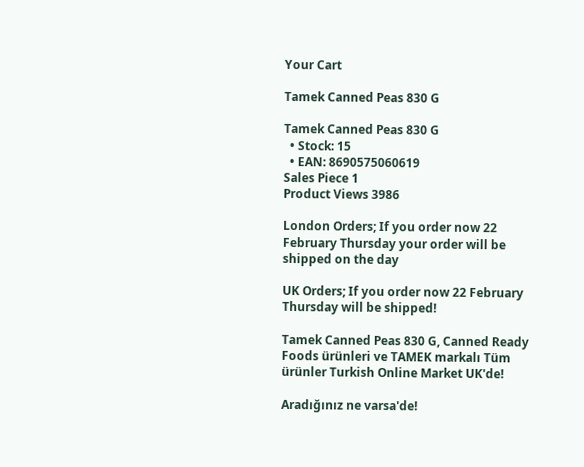Your Cart

Tamek Canned Peas 830 G

Tamek Canned Peas 830 G
  • Stock: 15
  • EAN: 8690575060619
Sales Piece 1
Product Views 3986

London Orders; If you order now 22 February Thursday your order will be shipped on the day

UK Orders; If you order now 22 February Thursday will be shipped!

Tamek Canned Peas 830 G, Canned Ready Foods ürünleri ve TAMEK markalı Tüm ürünler Turkish Online Market UK'de!

Aradığınız ne varsa'de!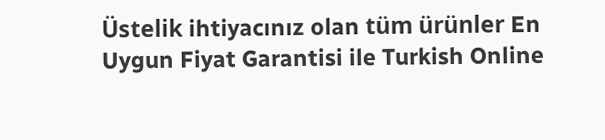Üstelik ihtiyacınız olan tüm ürünler En Uygun Fiyat Garantisi ile Turkish Online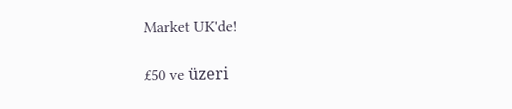Market UK'de!

£50 ve üzeri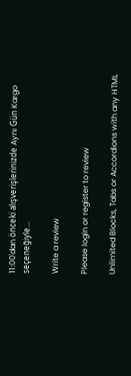11:00'dan önceki alışverişlerinizde Aynı Gün Kargo seçeneğiyle...

Write a review

Please login or register to review

Unlimited Blocks, Tabs or Accordions with any HTML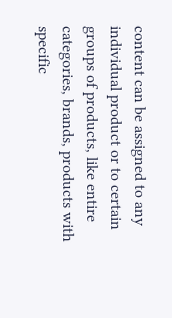content can be assigned to any individual product or to certain groups of products, like entire categories, brands, products with specific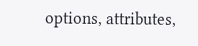options, attributes,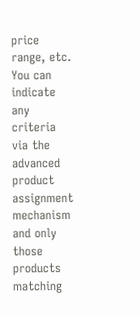price range, etc. You can indicate any criteria via the advanced product assignment mechanism and only those products matching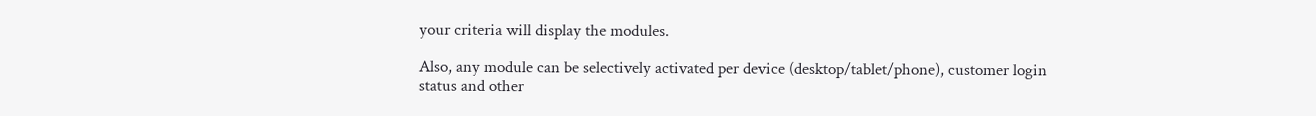your criteria will display the modules.

Also, any module can be selectively activated per device (desktop/tablet/phone), customer login status and other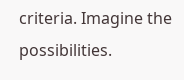criteria. Imagine the possibilities.